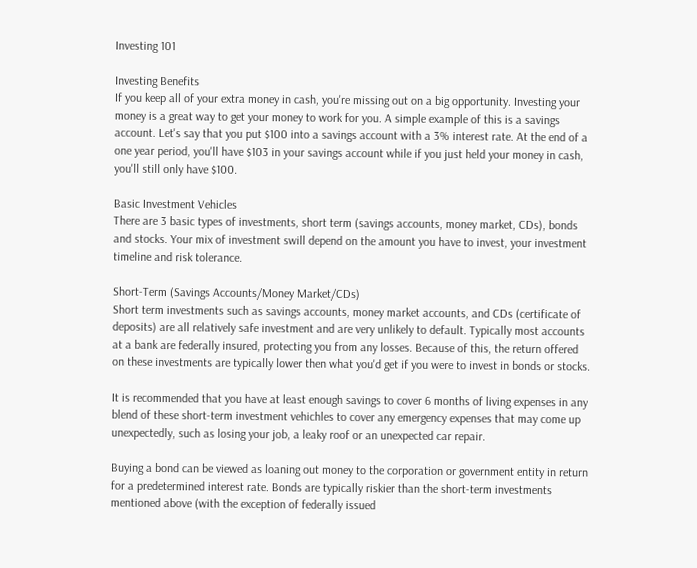Investing 101

Investing Benefits
If you keep all of your extra money in cash, you're missing out on a big opportunity. Investing your money is a great way to get your money to work for you. A simple example of this is a savings account. Let's say that you put $100 into a savings account with a 3% interest rate. At the end of a one year period, you'll have $103 in your savings account while if you just held your money in cash, you'll still only have $100.

Basic Investment Vehicles
There are 3 basic types of investments, short term (savings accounts, money market, CDs), bonds and stocks. Your mix of investment swill depend on the amount you have to invest, your investment timeline and risk tolerance.

Short-Term (Savings Accounts/Money Market/CDs)
Short term investments such as savings accounts, money market accounts, and CDs (certificate of deposits) are all relatively safe investment and are very unlikely to default. Typically most accounts at a bank are federally insured, protecting you from any losses. Because of this, the return offered on these investments are typically lower then what you'd get if you were to invest in bonds or stocks.

It is recommended that you have at least enough savings to cover 6 months of living expenses in any blend of these short-term investment vehichles to cover any emergency expenses that may come up unexpectedly, such as losing your job, a leaky roof or an unexpected car repair.

Buying a bond can be viewed as loaning out money to the corporation or government entity in return for a predetermined interest rate. Bonds are typically riskier than the short-term investments mentioned above (with the exception of federally issued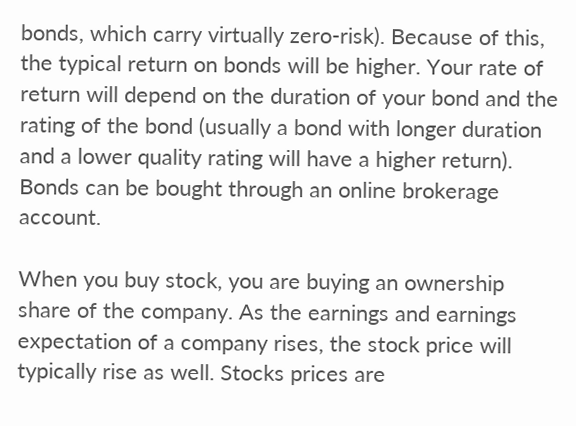bonds, which carry virtually zero-risk). Because of this, the typical return on bonds will be higher. Your rate of return will depend on the duration of your bond and the rating of the bond (usually a bond with longer duration and a lower quality rating will have a higher return). Bonds can be bought through an online brokerage account.

When you buy stock, you are buying an ownership share of the company. As the earnings and earnings expectation of a company rises, the stock price will typically rise as well. Stocks prices are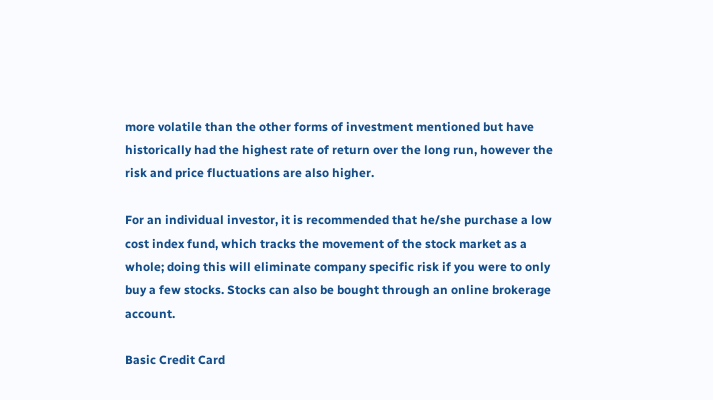more volatile than the other forms of investment mentioned but have historically had the highest rate of return over the long run, however the risk and price fluctuations are also higher.

For an individual investor, it is recommended that he/she purchase a low cost index fund, which tracks the movement of the stock market as a whole; doing this will eliminate company specific risk if you were to only buy a few stocks. Stocks can also be bought through an online brokerage account.

Basic Credit Card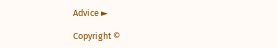Advice ►

Copyright ©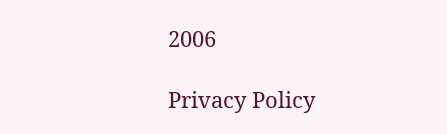2006

Privacy Policy